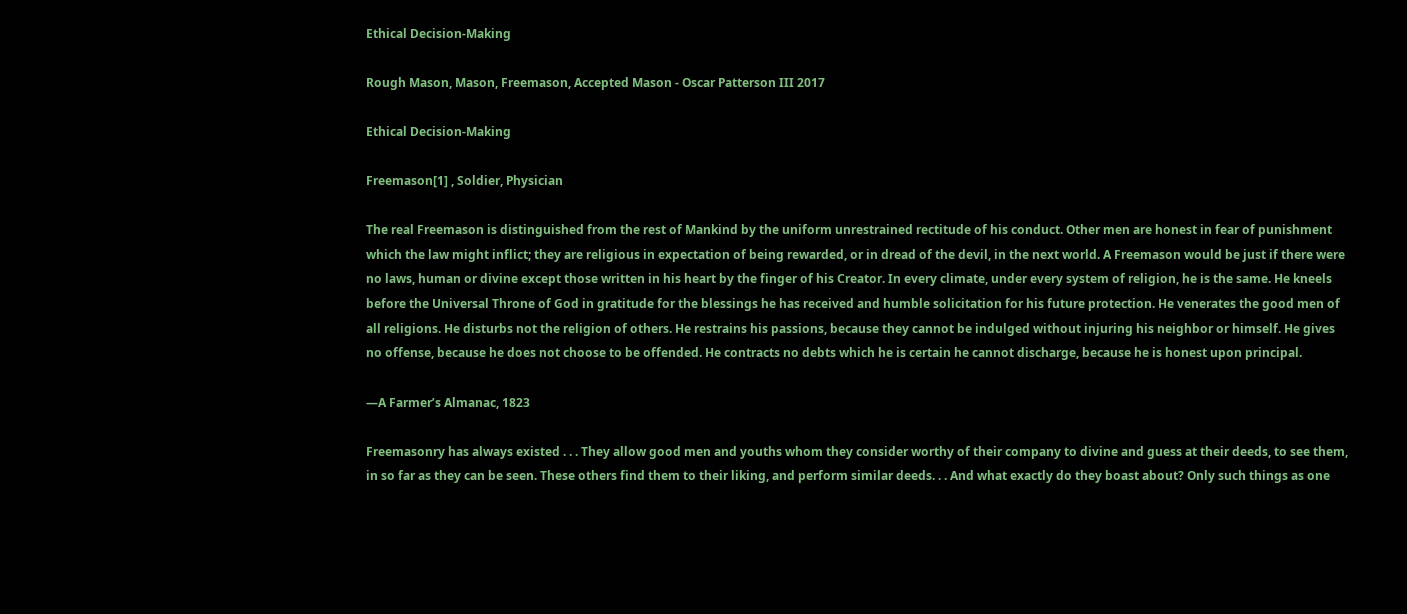Ethical Decision-Making

Rough Mason, Mason, Freemason, Accepted Mason - Oscar Patterson III 2017

Ethical Decision-Making

Freemason[1] , Soldier, Physician

The real Freemason is distinguished from the rest of Mankind by the uniform unrestrained rectitude of his conduct. Other men are honest in fear of punishment which the law might inflict; they are religious in expectation of being rewarded, or in dread of the devil, in the next world. A Freemason would be just if there were no laws, human or divine except those written in his heart by the finger of his Creator. In every climate, under every system of religion, he is the same. He kneels before the Universal Throne of God in gratitude for the blessings he has received and humble solicitation for his future protection. He venerates the good men of all religions. He disturbs not the religion of others. He restrains his passions, because they cannot be indulged without injuring his neighbor or himself. He gives no offense, because he does not choose to be offended. He contracts no debts which he is certain he cannot discharge, because he is honest upon principal.

—A Farmer’s Almanac, 1823

Freemasonry has always existed . . . They allow good men and youths whom they consider worthy of their company to divine and guess at their deeds, to see them, in so far as they can be seen. These others find them to their liking, and perform similar deeds. . . And what exactly do they boast about? Only such things as one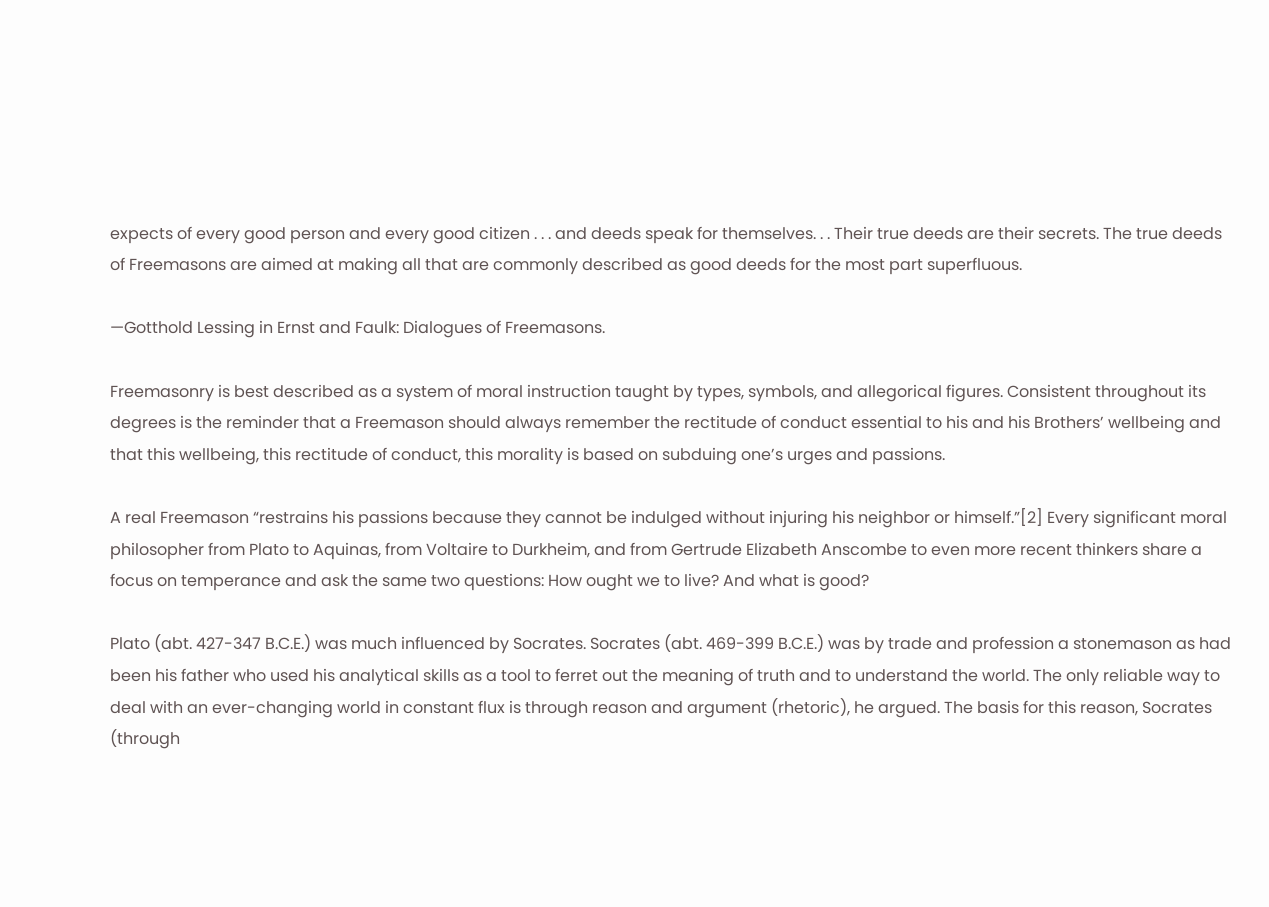expects of every good person and every good citizen . . . and deeds speak for themselves. . . Their true deeds are their secrets. The true deeds of Freemasons are aimed at making all that are commonly described as good deeds for the most part superfluous.

—Gotthold Lessing in Ernst and Faulk: Dialogues of Freemasons.

Freemasonry is best described as a system of moral instruction taught by types, symbols, and allegorical figures. Consistent throughout its degrees is the reminder that a Freemason should always remember the rectitude of conduct essential to his and his Brothers’ wellbeing and that this wellbeing, this rectitude of conduct, this morality is based on subduing one’s urges and passions.

A real Freemason “restrains his passions because they cannot be indulged without injuring his neighbor or himself.”[2] Every significant moral philosopher from Plato to Aquinas, from Voltaire to Durkheim, and from Gertrude Elizabeth Anscombe to even more recent thinkers share a focus on temperance and ask the same two questions: How ought we to live? And what is good?

Plato (abt. 427-347 B.C.E.) was much influenced by Socrates. Socrates (abt. 469-399 B.C.E.) was by trade and profession a stonemason as had been his father who used his analytical skills as a tool to ferret out the meaning of truth and to understand the world. The only reliable way to deal with an ever-changing world in constant flux is through reason and argument (rhetoric), he argued. The basis for this reason, Socrates (through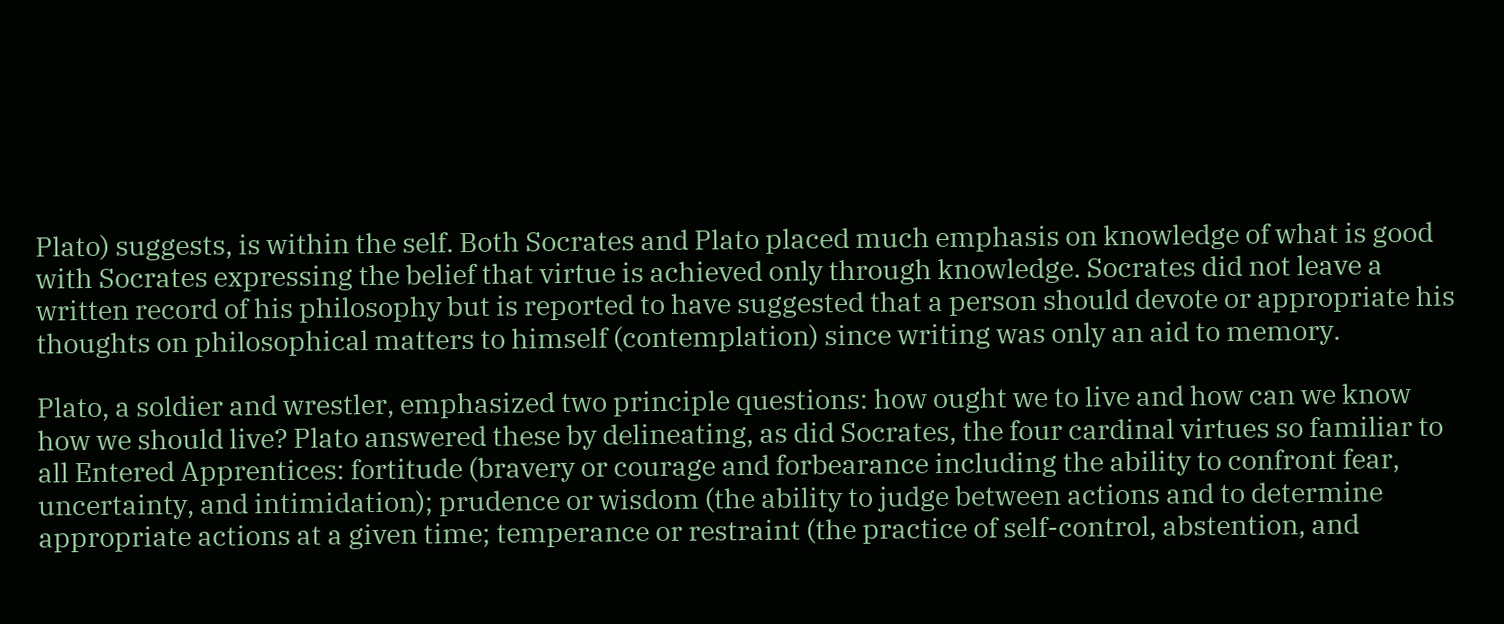Plato) suggests, is within the self. Both Socrates and Plato placed much emphasis on knowledge of what is good with Socrates expressing the belief that virtue is achieved only through knowledge. Socrates did not leave a written record of his philosophy but is reported to have suggested that a person should devote or appropriate his thoughts on philosophical matters to himself (contemplation) since writing was only an aid to memory.

Plato, a soldier and wrestler, emphasized two principle questions: how ought we to live and how can we know how we should live? Plato answered these by delineating, as did Socrates, the four cardinal virtues so familiar to all Entered Apprentices: fortitude (bravery or courage and forbearance including the ability to confront fear, uncertainty, and intimidation); prudence or wisdom (the ability to judge between actions and to determine appropriate actions at a given time; temperance or restraint (the practice of self-control, abstention, and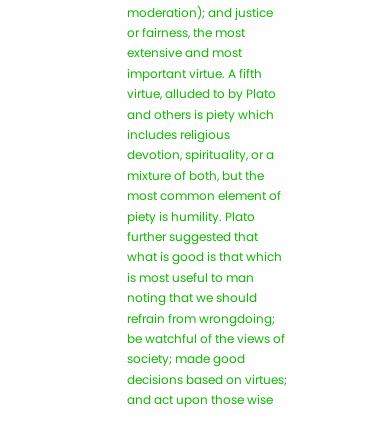moderation); and justice or fairness, the most extensive and most important virtue. A fifth virtue, alluded to by Plato and others is piety which includes religious devotion, spirituality, or a mixture of both, but the most common element of piety is humility. Plato further suggested that what is good is that which is most useful to man noting that we should refrain from wrongdoing; be watchful of the views of society; made good decisions based on virtues; and act upon those wise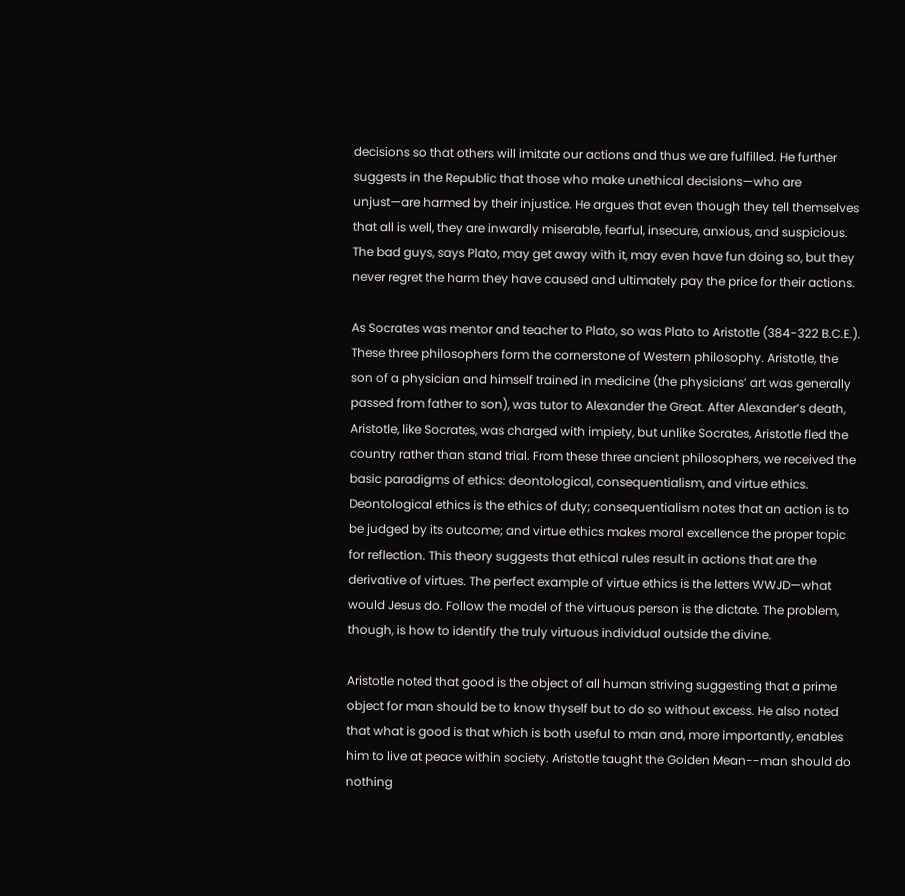decisions so that others will imitate our actions and thus we are fulfilled. He further suggests in the Republic that those who make unethical decisions—who are unjust—are harmed by their injustice. He argues that even though they tell themselves that all is well, they are inwardly miserable, fearful, insecure, anxious, and suspicious. The bad guys, says Plato, may get away with it, may even have fun doing so, but they never regret the harm they have caused and ultimately pay the price for their actions.

As Socrates was mentor and teacher to Plato, so was Plato to Aristotle (384-322 B.C.E.). These three philosophers form the cornerstone of Western philosophy. Aristotle, the son of a physician and himself trained in medicine (the physicians’ art was generally passed from father to son), was tutor to Alexander the Great. After Alexander’s death, Aristotle, like Socrates, was charged with impiety, but unlike Socrates, Aristotle fled the country rather than stand trial. From these three ancient philosophers, we received the basic paradigms of ethics: deontological, consequentialism, and virtue ethics. Deontological ethics is the ethics of duty; consequentialism notes that an action is to be judged by its outcome; and virtue ethics makes moral excellence the proper topic for reflection. This theory suggests that ethical rules result in actions that are the derivative of virtues. The perfect example of virtue ethics is the letters WWJD—what would Jesus do. Follow the model of the virtuous person is the dictate. The problem, though, is how to identify the truly virtuous individual outside the divine.

Aristotle noted that good is the object of all human striving suggesting that a prime object for man should be to know thyself but to do so without excess. He also noted that what is good is that which is both useful to man and, more importantly, enables him to live at peace within society. Aristotle taught the Golden Mean--man should do nothing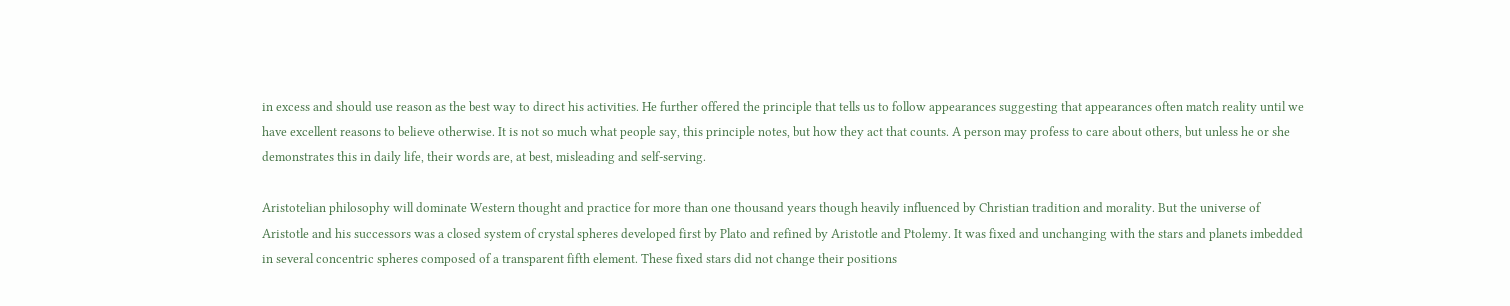in excess and should use reason as the best way to direct his activities. He further offered the principle that tells us to follow appearances suggesting that appearances often match reality until we have excellent reasons to believe otherwise. It is not so much what people say, this principle notes, but how they act that counts. A person may profess to care about others, but unless he or she demonstrates this in daily life, their words are, at best, misleading and self-serving.

Aristotelian philosophy will dominate Western thought and practice for more than one thousand years though heavily influenced by Christian tradition and morality. But the universe of Aristotle and his successors was a closed system of crystal spheres developed first by Plato and refined by Aristotle and Ptolemy. It was fixed and unchanging with the stars and planets imbedded in several concentric spheres composed of a transparent fifth element. These fixed stars did not change their positions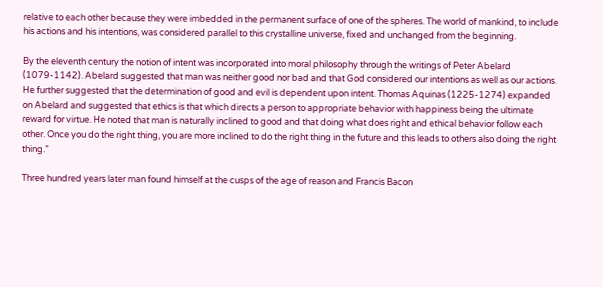relative to each other because they were imbedded in the permanent surface of one of the spheres. The world of mankind, to include his actions and his intentions, was considered parallel to this crystalline universe, fixed and unchanged from the beginning.

By the eleventh century the notion of intent was incorporated into moral philosophy through the writings of Peter Abelard (1079-1142). Abelard suggested that man was neither good nor bad and that God considered our intentions as well as our actions. He further suggested that the determination of good and evil is dependent upon intent. Thomas Aquinas (1225-1274) expanded on Abelard and suggested that ethics is that which directs a person to appropriate behavior with happiness being the ultimate reward for virtue. He noted that man is naturally inclined to good and that doing what does right and ethical behavior follow each other. Once you do the right thing, you are more inclined to do the right thing in the future and this leads to others also doing the right thing.”

Three hundred years later man found himself at the cusps of the age of reason and Francis Bacon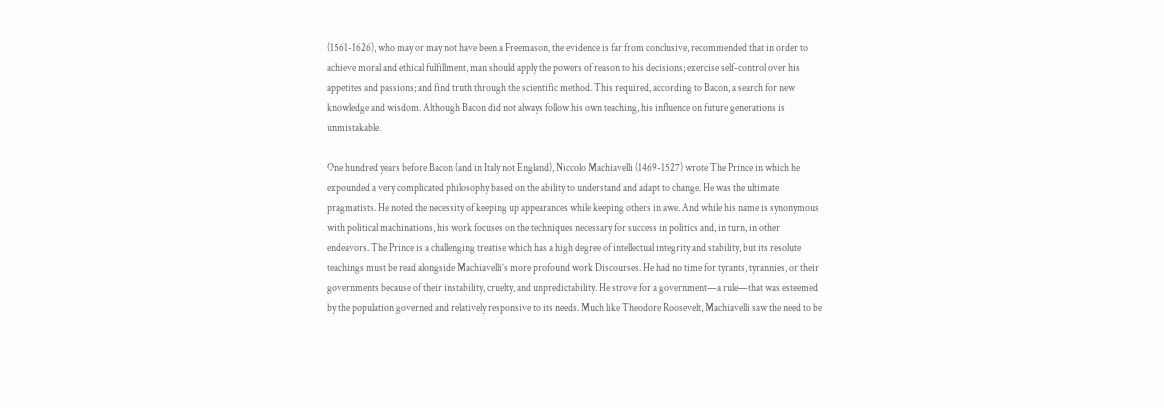(1561-1626), who may or may not have been a Freemason, the evidence is far from conclusive, recommended that in order to achieve moral and ethical fulfillment, man should apply the powers of reason to his decisions; exercise self-control over his appetites and passions; and find truth through the scientific method. This required, according to Bacon, a search for new knowledge and wisdom. Although Bacon did not always follow his own teaching, his influence on future generations is unmistakable.

One hundred years before Bacon (and in Italy not England), Niccolo Machiavelli (1469-1527) wrote The Prince in which he expounded a very complicated philosophy based on the ability to understand and adapt to change. He was the ultimate pragmatists. He noted the necessity of keeping up appearances while keeping others in awe. And while his name is synonymous with political machinations, his work focuses on the techniques necessary for success in politics and, in turn, in other endeavors. The Prince is a challenging treatise which has a high degree of intellectual integrity and stability, but its resolute teachings must be read alongside Machiavelli’s more profound work Discourses. He had no time for tyrants, tyrannies, or their governments because of their instability, cruelty, and unpredictability. He strove for a government—a rule—that was esteemed by the population governed and relatively responsive to its needs. Much like Theodore Roosevelt, Machiavelli saw the need to be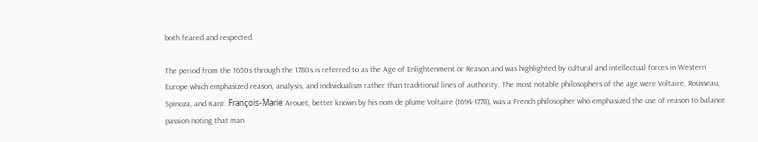both feared and respected.

The period from the 1650s through the 1780s is referred to as the Age of Enlightenment or Reason and was highlighted by cultural and intellectual forces in Western Europe which emphasized reason, analysis, and individualism rather than traditional lines of authority. The most notable philosophers of the age were Voltaire, Rousseau, Spinoza, and Kant. François-Marie Arouet, better known by his nom de plume Voltaire (1694-1778), was a French philosopher who emphasized the use of reason to balance passion noting that man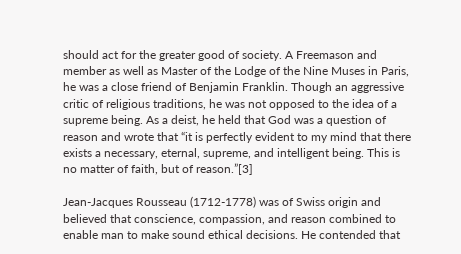should act for the greater good of society. A Freemason and member as well as Master of the Lodge of the Nine Muses in Paris, he was a close friend of Benjamin Franklin. Though an aggressive critic of religious traditions, he was not opposed to the idea of a supreme being. As a deist, he held that God was a question of reason and wrote that “it is perfectly evident to my mind that there exists a necessary, eternal, supreme, and intelligent being. This is no matter of faith, but of reason.”[3]

Jean-Jacques Rousseau (1712-1778) was of Swiss origin and believed that conscience, compassion, and reason combined to enable man to make sound ethical decisions. He contended that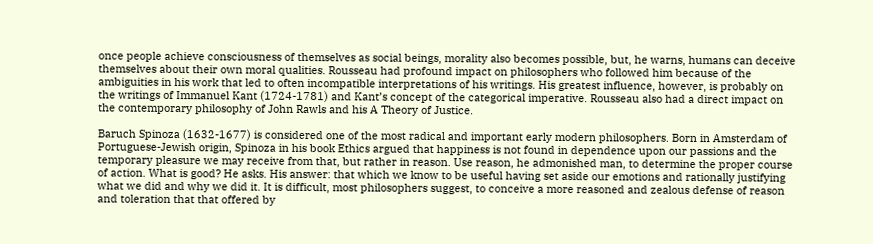once people achieve consciousness of themselves as social beings, morality also becomes possible, but, he warns, humans can deceive themselves about their own moral qualities. Rousseau had profound impact on philosophers who followed him because of the ambiguities in his work that led to often incompatible interpretations of his writings. His greatest influence, however, is probably on the writings of Immanuel Kant (1724-1781) and Kant’s concept of the categorical imperative. Rousseau also had a direct impact on the contemporary philosophy of John Rawls and his A Theory of Justice.

Baruch Spinoza (1632-1677) is considered one of the most radical and important early modern philosophers. Born in Amsterdam of Portuguese-Jewish origin, Spinoza in his book Ethics argued that happiness is not found in dependence upon our passions and the temporary pleasure we may receive from that, but rather in reason. Use reason, he admonished man, to determine the proper course of action. What is good? He asks. His answer: that which we know to be useful having set aside our emotions and rationally justifying what we did and why we did it. It is difficult, most philosophers suggest, to conceive a more reasoned and zealous defense of reason and toleration that that offered by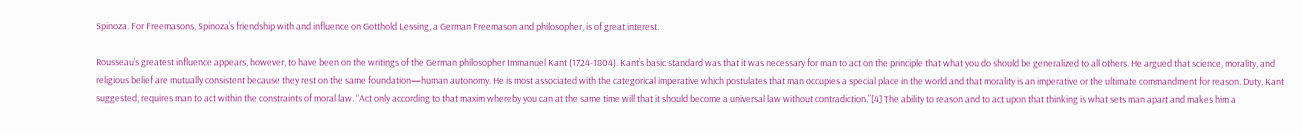Spinoza. For Freemasons, Spinoza’s friendship with and influence on Gotthold Lessing, a German Freemason and philosopher, is of great interest.

Rousseau’s greatest influence appears, however, to have been on the writings of the German philosopher Immanuel Kant (1724-1804). Kant’s basic standard was that it was necessary for man to act on the principle that what you do should be generalized to all others. He argued that science, morality, and religious belief are mutually consistent because they rest on the same foundation—human autonomy. He is most associated with the categorical imperative which postulates that man occupies a special place in the world and that morality is an imperative or the ultimate commandment for reason. Duty, Kant suggested, requires man to act within the constraints of moral law. “Act only according to that maxim whereby you can at the same time will that it should become a universal law without contradiction.”[4] The ability to reason and to act upon that thinking is what sets man apart and makes him a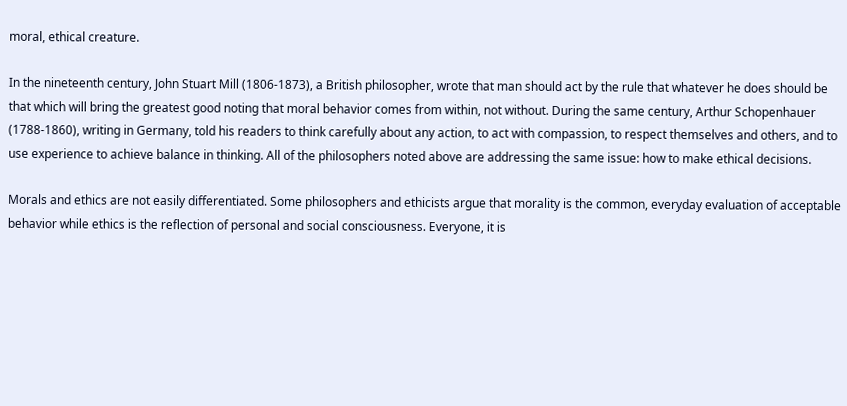moral, ethical creature.

In the nineteenth century, John Stuart Mill (1806-1873), a British philosopher, wrote that man should act by the rule that whatever he does should be that which will bring the greatest good noting that moral behavior comes from within, not without. During the same century, Arthur Schopenhauer (1788-1860), writing in Germany, told his readers to think carefully about any action, to act with compassion, to respect themselves and others, and to use experience to achieve balance in thinking. All of the philosophers noted above are addressing the same issue: how to make ethical decisions.

Morals and ethics are not easily differentiated. Some philosophers and ethicists argue that morality is the common, everyday evaluation of acceptable behavior while ethics is the reflection of personal and social consciousness. Everyone, it is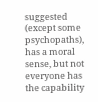suggested (except some psychopaths), has a moral sense, but not everyone has the capability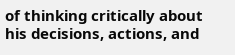of thinking critically about his decisions, actions, and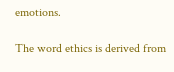emotions.

The word ethics is derived from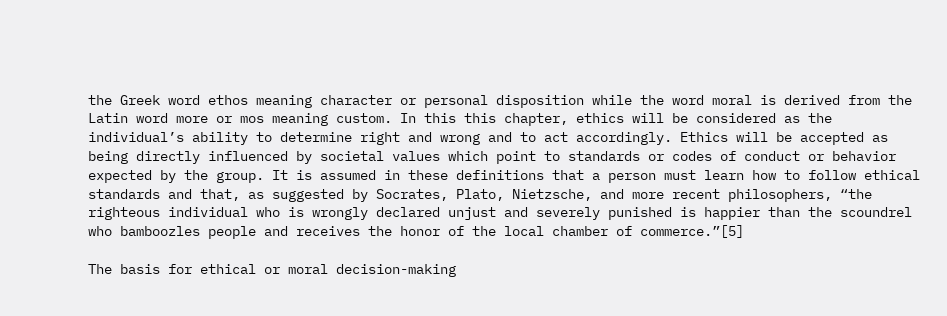the Greek word ethos meaning character or personal disposition while the word moral is derived from the Latin word more or mos meaning custom. In this this chapter, ethics will be considered as the individual’s ability to determine right and wrong and to act accordingly. Ethics will be accepted as being directly influenced by societal values which point to standards or codes of conduct or behavior expected by the group. It is assumed in these definitions that a person must learn how to follow ethical standards and that, as suggested by Socrates, Plato, Nietzsche, and more recent philosophers, “the righteous individual who is wrongly declared unjust and severely punished is happier than the scoundrel who bamboozles people and receives the honor of the local chamber of commerce.”[5]

The basis for ethical or moral decision-making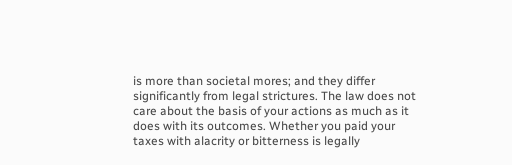is more than societal mores; and they differ significantly from legal strictures. The law does not care about the basis of your actions as much as it does with its outcomes. Whether you paid your taxes with alacrity or bitterness is legally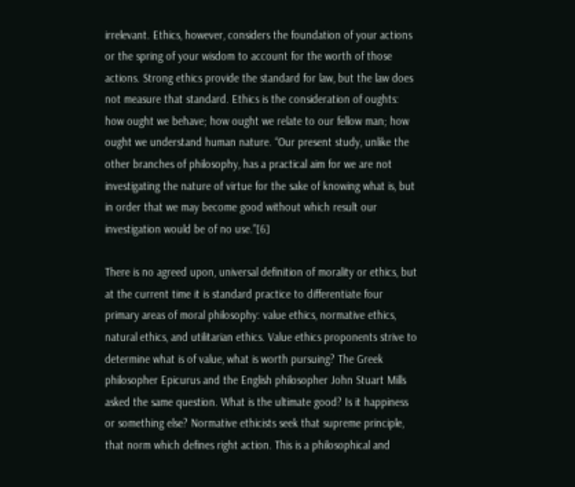irrelevant. Ethics, however, considers the foundation of your actions or the spring of your wisdom to account for the worth of those actions. Strong ethics provide the standard for law, but the law does not measure that standard. Ethics is the consideration of oughts: how ought we behave; how ought we relate to our fellow man; how ought we understand human nature. “Our present study, unlike the other branches of philosophy, has a practical aim for we are not investigating the nature of virtue for the sake of knowing what is, but in order that we may become good without which result our investigation would be of no use.”[6]

There is no agreed upon, universal definition of morality or ethics, but at the current time it is standard practice to differentiate four primary areas of moral philosophy: value ethics, normative ethics, natural ethics, and utilitarian ethics. Value ethics proponents strive to determine what is of value, what is worth pursuing? The Greek philosopher Epicurus and the English philosopher John Stuart Mills asked the same question. What is the ultimate good? Is it happiness or something else? Normative ethicists seek that supreme principle, that norm which defines right action. This is a philosophical and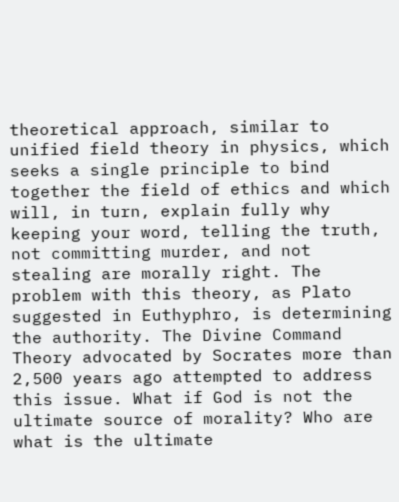theoretical approach, similar to unified field theory in physics, which seeks a single principle to bind together the field of ethics and which will, in turn, explain fully why keeping your word, telling the truth, not committing murder, and not stealing are morally right. The problem with this theory, as Plato suggested in Euthyphro, is determining the authority. The Divine Command Theory advocated by Socrates more than 2,500 years ago attempted to address this issue. What if God is not the ultimate source of morality? Who are what is the ultimate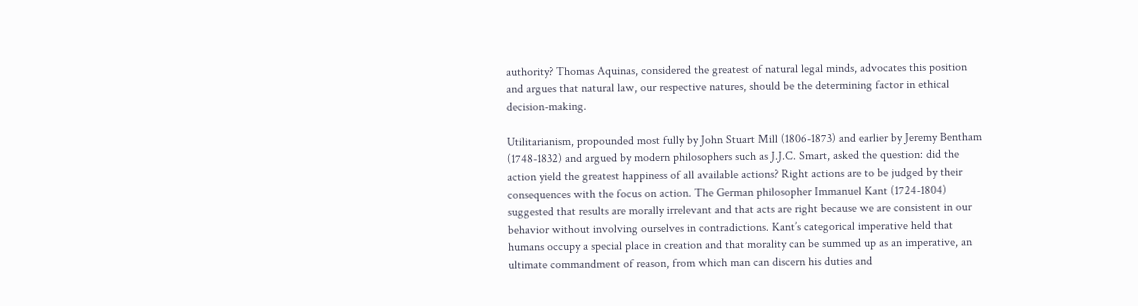authority? Thomas Aquinas, considered the greatest of natural legal minds, advocates this position and argues that natural law, our respective natures, should be the determining factor in ethical decision-making.

Utilitarianism, propounded most fully by John Stuart Mill (1806-1873) and earlier by Jeremy Bentham (1748-1832) and argued by modern philosophers such as J.J.C. Smart, asked the question: did the action yield the greatest happiness of all available actions? Right actions are to be judged by their consequences with the focus on action. The German philosopher Immanuel Kant (1724-1804) suggested that results are morally irrelevant and that acts are right because we are consistent in our behavior without involving ourselves in contradictions. Kant’s categorical imperative held that humans occupy a special place in creation and that morality can be summed up as an imperative, an ultimate commandment of reason, from which man can discern his duties and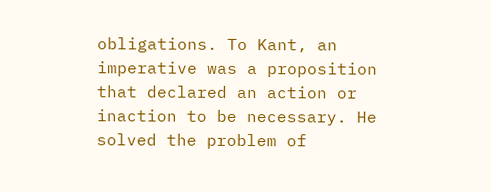obligations. To Kant, an imperative was a proposition that declared an action or inaction to be necessary. He solved the problem of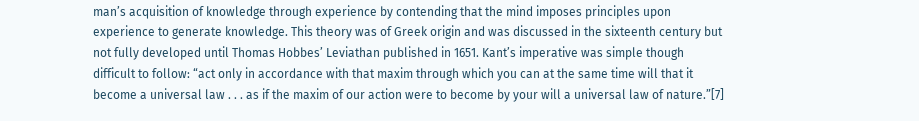man’s acquisition of knowledge through experience by contending that the mind imposes principles upon experience to generate knowledge. This theory was of Greek origin and was discussed in the sixteenth century but not fully developed until Thomas Hobbes’ Leviathan published in 1651. Kant’s imperative was simple though difficult to follow: “act only in accordance with that maxim through which you can at the same time will that it become a universal law . . . as if the maxim of our action were to become by your will a universal law of nature.”[7]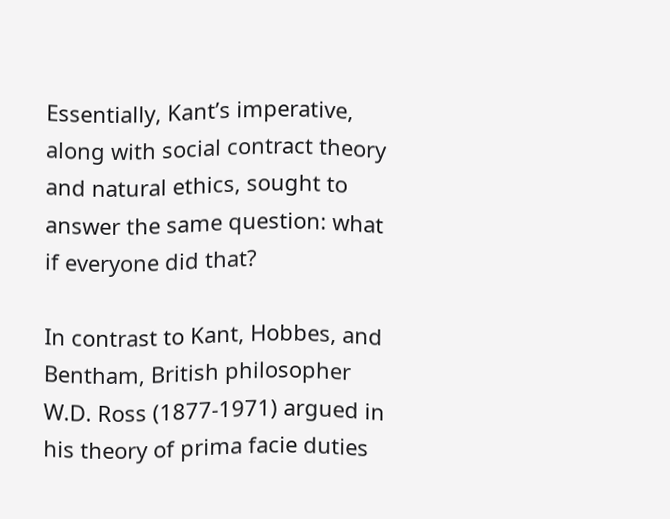Essentially, Kant’s imperative, along with social contract theory and natural ethics, sought to answer the same question: what if everyone did that?

In contrast to Kant, Hobbes, and Bentham, British philosopher W.D. Ross (1877-1971) argued in his theory of prima facie duties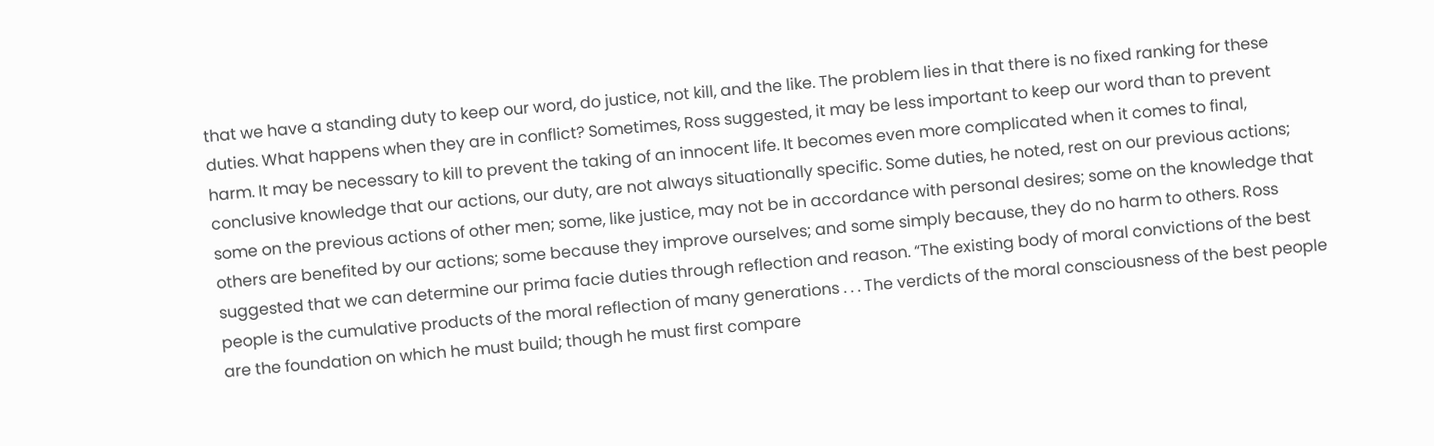that we have a standing duty to keep our word, do justice, not kill, and the like. The problem lies in that there is no fixed ranking for these duties. What happens when they are in conflict? Sometimes, Ross suggested, it may be less important to keep our word than to prevent harm. It may be necessary to kill to prevent the taking of an innocent life. It becomes even more complicated when it comes to final, conclusive knowledge that our actions, our duty, are not always situationally specific. Some duties, he noted, rest on our previous actions; some on the previous actions of other men; some, like justice, may not be in accordance with personal desires; some on the knowledge that others are benefited by our actions; some because they improve ourselves; and some simply because, they do no harm to others. Ross suggested that we can determine our prima facie duties through reflection and reason. “The existing body of moral convictions of the best people is the cumulative products of the moral reflection of many generations . . . The verdicts of the moral consciousness of the best people are the foundation on which he must build; though he must first compare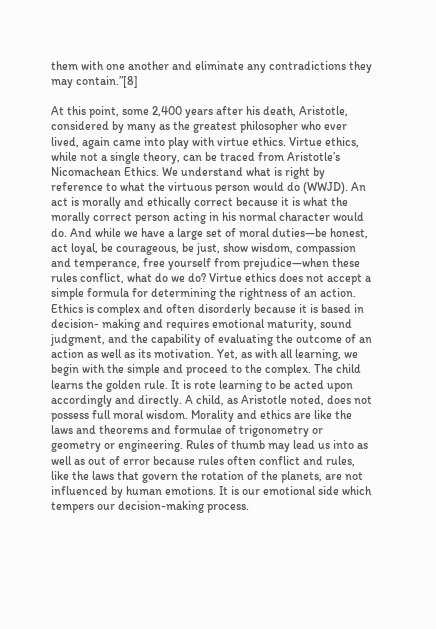them with one another and eliminate any contradictions they may contain.”[8]

At this point, some 2,400 years after his death, Aristotle, considered by many as the greatest philosopher who ever lived, again came into play with virtue ethics. Virtue ethics, while not a single theory, can be traced from Aristotle’s Nicomachean Ethics. We understand what is right by reference to what the virtuous person would do (WWJD). An act is morally and ethically correct because it is what the morally correct person acting in his normal character would do. And while we have a large set of moral duties—be honest, act loyal, be courageous, be just, show wisdom, compassion and temperance, free yourself from prejudice—when these rules conflict, what do we do? Virtue ethics does not accept a simple formula for determining the rightness of an action. Ethics is complex and often disorderly because it is based in decision- making and requires emotional maturity, sound judgment, and the capability of evaluating the outcome of an action as well as its motivation. Yet, as with all learning, we begin with the simple and proceed to the complex. The child learns the golden rule. It is rote learning to be acted upon accordingly and directly. A child, as Aristotle noted, does not possess full moral wisdom. Morality and ethics are like the laws and theorems and formulae of trigonometry or geometry or engineering. Rules of thumb may lead us into as well as out of error because rules often conflict and rules, like the laws that govern the rotation of the planets, are not influenced by human emotions. It is our emotional side which tempers our decision-making process.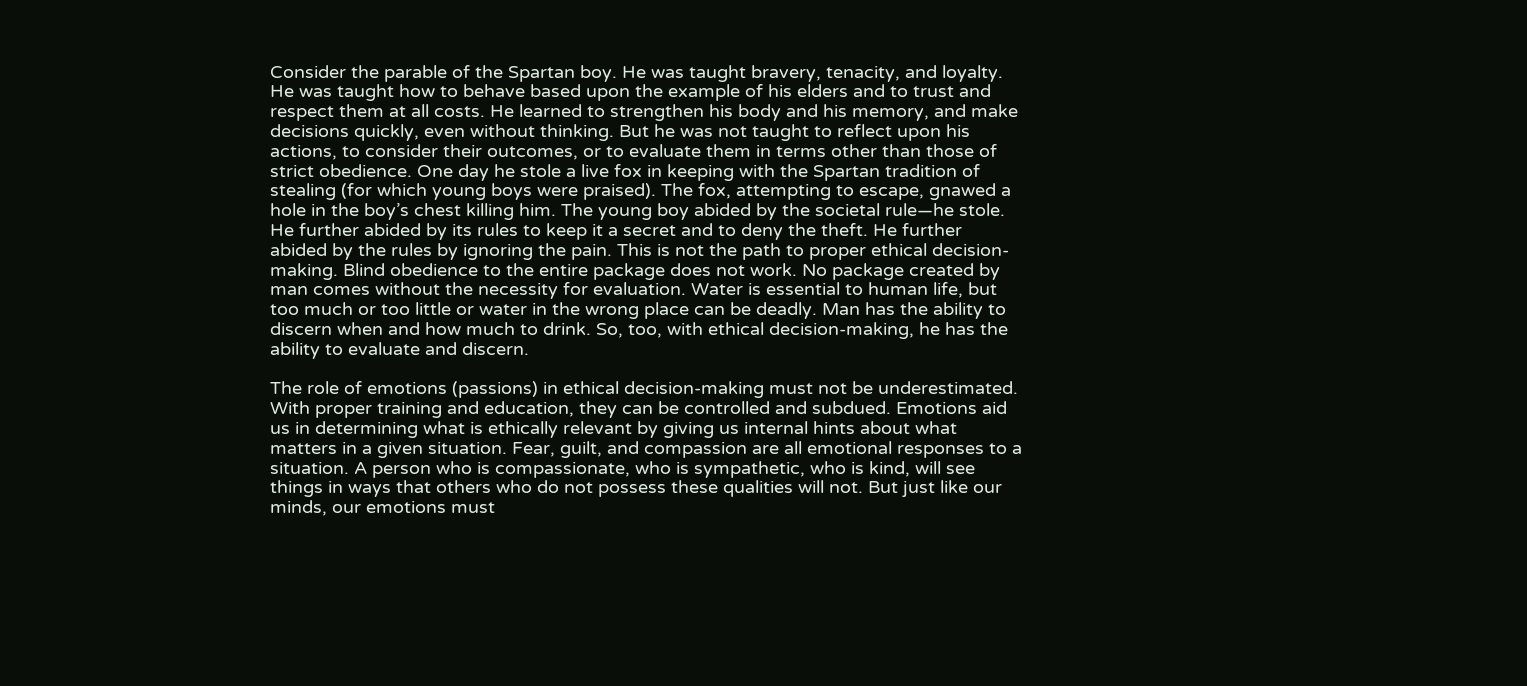Consider the parable of the Spartan boy. He was taught bravery, tenacity, and loyalty. He was taught how to behave based upon the example of his elders and to trust and respect them at all costs. He learned to strengthen his body and his memory, and make decisions quickly, even without thinking. But he was not taught to reflect upon his actions, to consider their outcomes, or to evaluate them in terms other than those of strict obedience. One day he stole a live fox in keeping with the Spartan tradition of stealing (for which young boys were praised). The fox, attempting to escape, gnawed a hole in the boy’s chest killing him. The young boy abided by the societal rule—he stole. He further abided by its rules to keep it a secret and to deny the theft. He further abided by the rules by ignoring the pain. This is not the path to proper ethical decision-making. Blind obedience to the entire package does not work. No package created by man comes without the necessity for evaluation. Water is essential to human life, but too much or too little or water in the wrong place can be deadly. Man has the ability to discern when and how much to drink. So, too, with ethical decision-making, he has the ability to evaluate and discern.

The role of emotions (passions) in ethical decision-making must not be underestimated. With proper training and education, they can be controlled and subdued. Emotions aid us in determining what is ethically relevant by giving us internal hints about what matters in a given situation. Fear, guilt, and compassion are all emotional responses to a situation. A person who is compassionate, who is sympathetic, who is kind, will see things in ways that others who do not possess these qualities will not. But just like our minds, our emotions must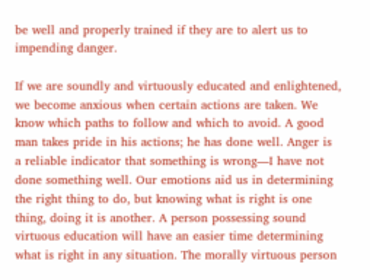be well and properly trained if they are to alert us to impending danger.

If we are soundly and virtuously educated and enlightened, we become anxious when certain actions are taken. We know which paths to follow and which to avoid. A good man takes pride in his actions; he has done well. Anger is a reliable indicator that something is wrong—I have not done something well. Our emotions aid us in determining the right thing to do, but knowing what is right is one thing, doing it is another. A person possessing sound virtuous education will have an easier time determining what is right in any situation. The morally virtuous person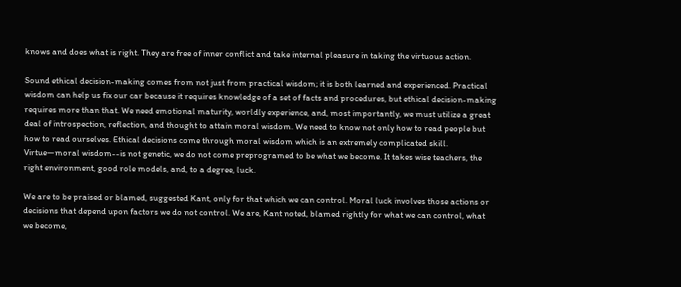knows and does what is right. They are free of inner conflict and take internal pleasure in taking the virtuous action.

Sound ethical decision-making comes from not just from practical wisdom; it is both learned and experienced. Practical wisdom can help us fix our car because it requires knowledge of a set of facts and procedures, but ethical decision-making requires more than that. We need emotional maturity, worldly experience, and, most importantly, we must utilize a great deal of introspection, reflection, and thought to attain moral wisdom. We need to know not only how to read people but how to read ourselves. Ethical decisions come through moral wisdom which is an extremely complicated skill. Virtue—moral wisdom--is not genetic, we do not come preprogramed to be what we become. It takes wise teachers, the right environment, good role models, and, to a degree, luck.

We are to be praised or blamed, suggested Kant, only for that which we can control. Moral luck involves those actions or decisions that depend upon factors we do not control. We are, Kant noted, blamed rightly for what we can control, what we become,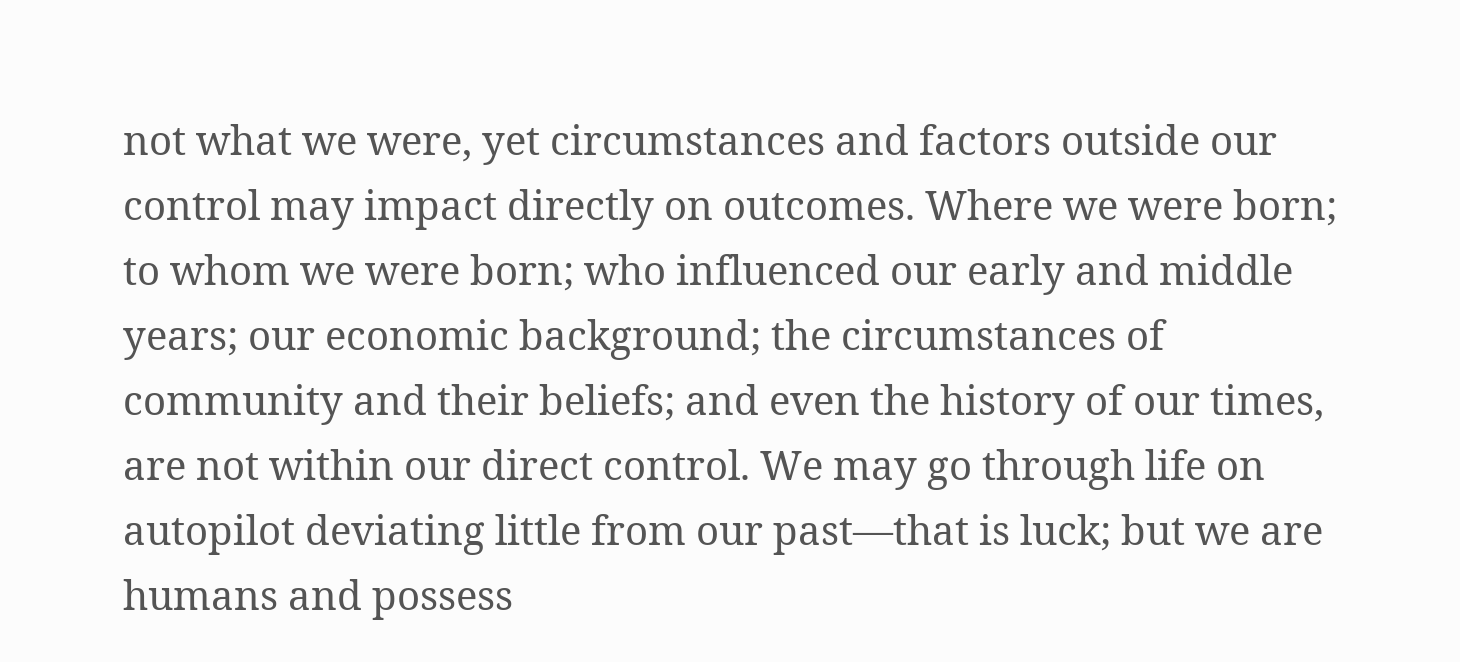not what we were, yet circumstances and factors outside our control may impact directly on outcomes. Where we were born; to whom we were born; who influenced our early and middle years; our economic background; the circumstances of community and their beliefs; and even the history of our times, are not within our direct control. We may go through life on autopilot deviating little from our past—that is luck; but we are humans and possess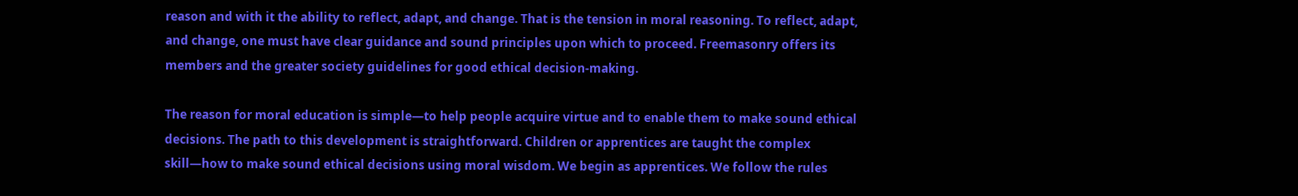reason and with it the ability to reflect, adapt, and change. That is the tension in moral reasoning. To reflect, adapt, and change, one must have clear guidance and sound principles upon which to proceed. Freemasonry offers its members and the greater society guidelines for good ethical decision-making.

The reason for moral education is simple—to help people acquire virtue and to enable them to make sound ethical decisions. The path to this development is straightforward. Children or apprentices are taught the complex skill—how to make sound ethical decisions using moral wisdom. We begin as apprentices. We follow the rules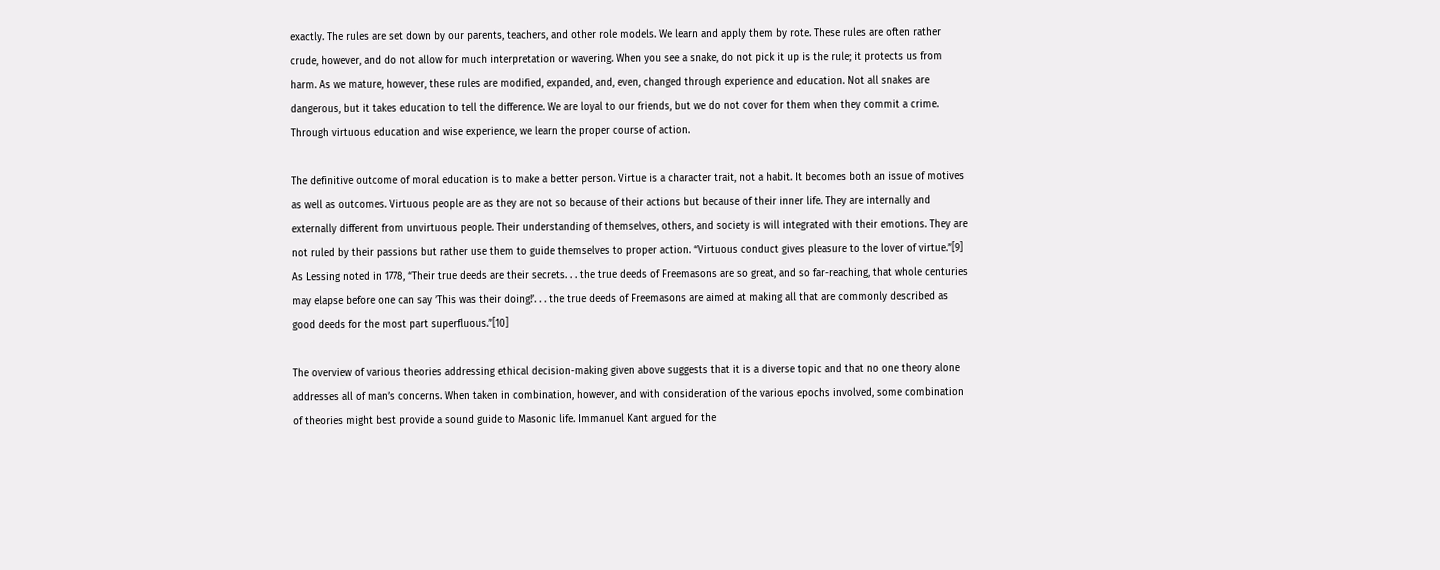exactly. The rules are set down by our parents, teachers, and other role models. We learn and apply them by rote. These rules are often rather crude, however, and do not allow for much interpretation or wavering. When you see a snake, do not pick it up is the rule; it protects us from harm. As we mature, however, these rules are modified, expanded, and, even, changed through experience and education. Not all snakes are dangerous, but it takes education to tell the difference. We are loyal to our friends, but we do not cover for them when they commit a crime. Through virtuous education and wise experience, we learn the proper course of action.

The definitive outcome of moral education is to make a better person. Virtue is a character trait, not a habit. It becomes both an issue of motives as well as outcomes. Virtuous people are as they are not so because of their actions but because of their inner life. They are internally and externally different from unvirtuous people. Their understanding of themselves, others, and society is will integrated with their emotions. They are not ruled by their passions but rather use them to guide themselves to proper action. “Virtuous conduct gives pleasure to the lover of virtue.”[9] As Lessing noted in 1778, “Their true deeds are their secrets. . . the true deeds of Freemasons are so great, and so far-reaching, that whole centuries may elapse before one can say ’This was their doing!’. . . the true deeds of Freemasons are aimed at making all that are commonly described as good deeds for the most part superfluous.”[10]

The overview of various theories addressing ethical decision-making given above suggests that it is a diverse topic and that no one theory alone addresses all of man’s concerns. When taken in combination, however, and with consideration of the various epochs involved, some combination of theories might best provide a sound guide to Masonic life. Immanuel Kant argued for the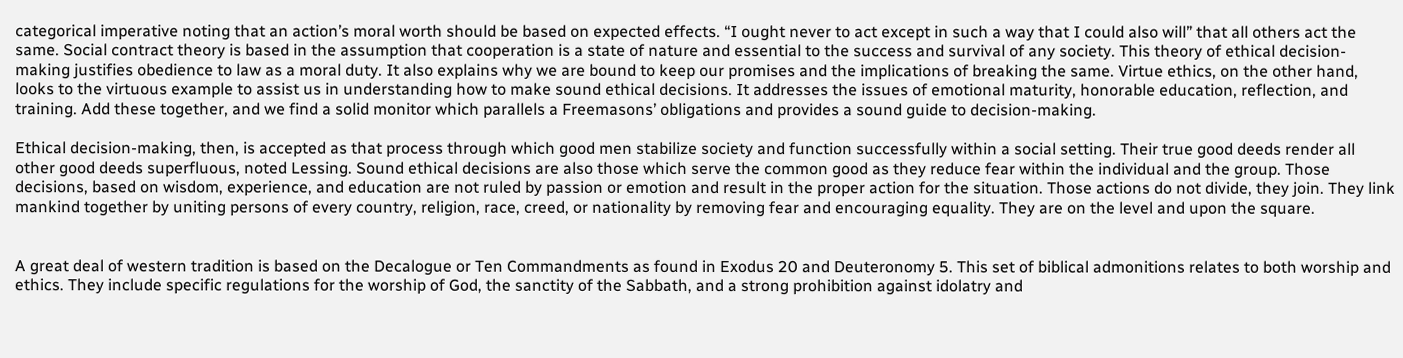categorical imperative noting that an action’s moral worth should be based on expected effects. “I ought never to act except in such a way that I could also will” that all others act the same. Social contract theory is based in the assumption that cooperation is a state of nature and essential to the success and survival of any society. This theory of ethical decision-making justifies obedience to law as a moral duty. It also explains why we are bound to keep our promises and the implications of breaking the same. Virtue ethics, on the other hand, looks to the virtuous example to assist us in understanding how to make sound ethical decisions. It addresses the issues of emotional maturity, honorable education, reflection, and training. Add these together, and we find a solid monitor which parallels a Freemasons’ obligations and provides a sound guide to decision-making.

Ethical decision-making, then, is accepted as that process through which good men stabilize society and function successfully within a social setting. Their true good deeds render all other good deeds superfluous, noted Lessing. Sound ethical decisions are also those which serve the common good as they reduce fear within the individual and the group. Those decisions, based on wisdom, experience, and education are not ruled by passion or emotion and result in the proper action for the situation. Those actions do not divide, they join. They link mankind together by uniting persons of every country, religion, race, creed, or nationality by removing fear and encouraging equality. They are on the level and upon the square.


A great deal of western tradition is based on the Decalogue or Ten Commandments as found in Exodus 20 and Deuteronomy 5. This set of biblical admonitions relates to both worship and ethics. They include specific regulations for the worship of God, the sanctity of the Sabbath, and a strong prohibition against idolatry and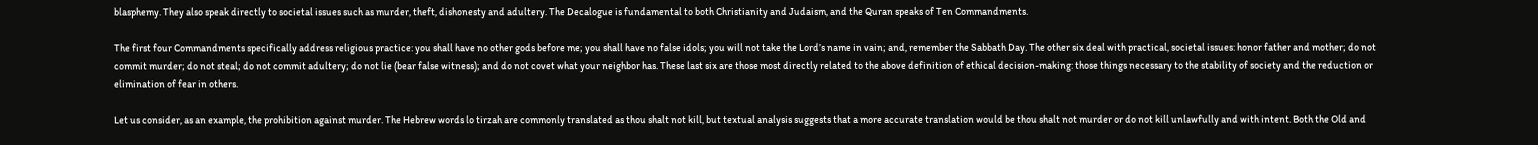blasphemy. They also speak directly to societal issues such as murder, theft, dishonesty and adultery. The Decalogue is fundamental to both Christianity and Judaism, and the Quran speaks of Ten Commandments.

The first four Commandments specifically address religious practice: you shall have no other gods before me; you shall have no false idols; you will not take the Lord’s name in vain; and, remember the Sabbath Day. The other six deal with practical, societal issues: honor father and mother; do not commit murder; do not steal; do not commit adultery; do not lie (bear false witness); and do not covet what your neighbor has. These last six are those most directly related to the above definition of ethical decision-making: those things necessary to the stability of society and the reduction or elimination of fear in others.

Let us consider, as an example, the prohibition against murder. The Hebrew words lo tirzah are commonly translated as thou shalt not kill, but textual analysis suggests that a more accurate translation would be thou shalt not murder or do not kill unlawfully and with intent. Both the Old and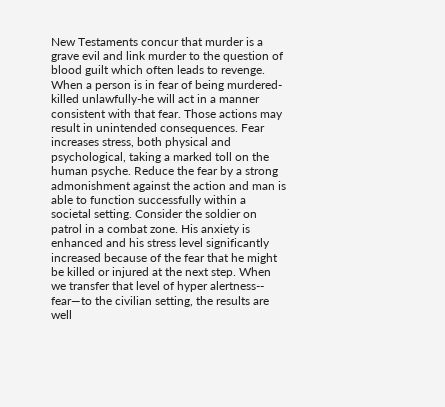New Testaments concur that murder is a grave evil and link murder to the question of blood guilt which often leads to revenge. When a person is in fear of being murdered-killed unlawfully-he will act in a manner consistent with that fear. Those actions may result in unintended consequences. Fear increases stress, both physical and psychological, taking a marked toll on the human psyche. Reduce the fear by a strong admonishment against the action and man is able to function successfully within a societal setting. Consider the soldier on patrol in a combat zone. His anxiety is enhanced and his stress level significantly increased because of the fear that he might be killed or injured at the next step. When we transfer that level of hyper alertness-- fear—to the civilian setting, the results are well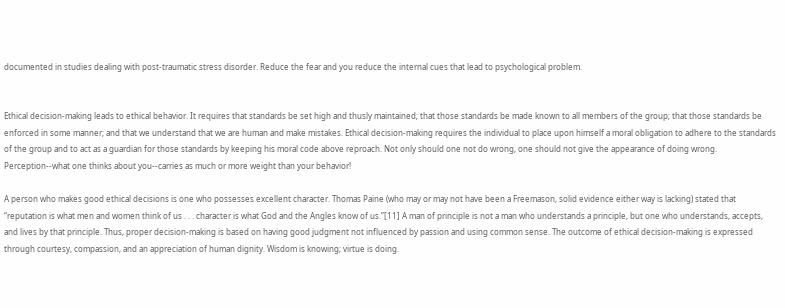documented in studies dealing with post-traumatic stress disorder. Reduce the fear and you reduce the internal cues that lead to psychological problem.


Ethical decision-making leads to ethical behavior. It requires that standards be set high and thusly maintained; that those standards be made known to all members of the group; that those standards be enforced in some manner; and that we understand that we are human and make mistakes. Ethical decision-making requires the individual to place upon himself a moral obligation to adhere to the standards of the group and to act as a guardian for those standards by keeping his moral code above reproach. Not only should one not do wrong, one should not give the appearance of doing wrong. Perception--what one thinks about you--carries as much or more weight than your behavior!

A person who makes good ethical decisions is one who possesses excellent character. Thomas Paine (who may or may not have been a Freemason, solid evidence either way is lacking) stated that “reputation is what men and women think of us . . . character is what God and the Angles know of us.”[11] A man of principle is not a man who understands a principle, but one who understands, accepts, and lives by that principle. Thus, proper decision-making is based on having good judgment not influenced by passion and using common sense. The outcome of ethical decision-making is expressed through courtesy, compassion, and an appreciation of human dignity. Wisdom is knowing; virtue is doing.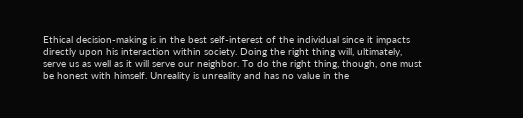Ethical decision-making is in the best self-interest of the individual since it impacts directly upon his interaction within society. Doing the right thing will, ultimately, serve us as well as it will serve our neighbor. To do the right thing, though, one must be honest with himself. Unreality is unreality and has no value in the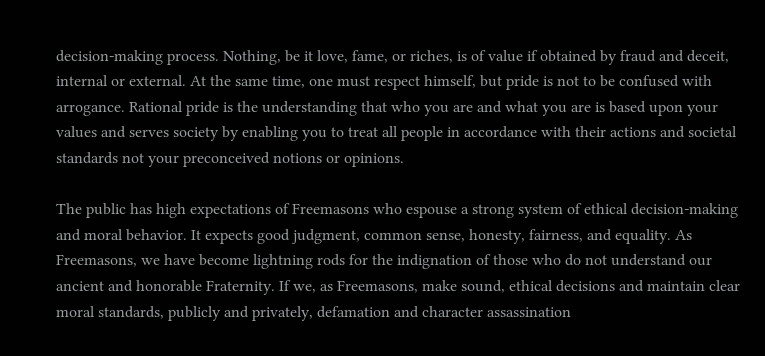decision-making process. Nothing, be it love, fame, or riches, is of value if obtained by fraud and deceit, internal or external. At the same time, one must respect himself, but pride is not to be confused with arrogance. Rational pride is the understanding that who you are and what you are is based upon your values and serves society by enabling you to treat all people in accordance with their actions and societal standards not your preconceived notions or opinions.

The public has high expectations of Freemasons who espouse a strong system of ethical decision-making and moral behavior. It expects good judgment, common sense, honesty, fairness, and equality. As Freemasons, we have become lightning rods for the indignation of those who do not understand our ancient and honorable Fraternity. If we, as Freemasons, make sound, ethical decisions and maintain clear moral standards, publicly and privately, defamation and character assassination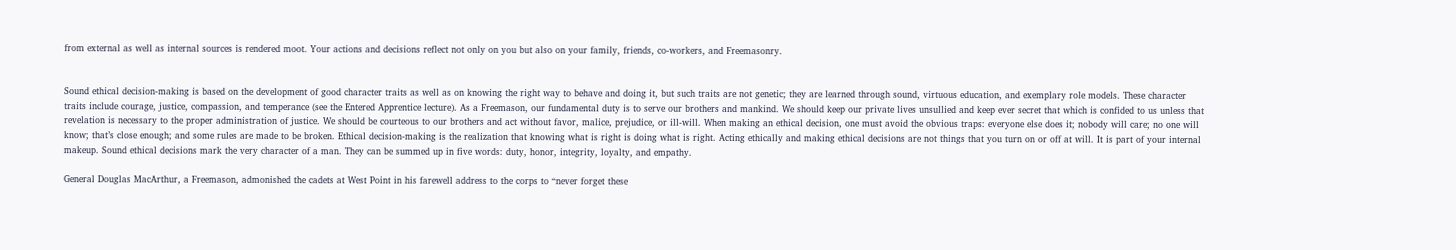from external as well as internal sources is rendered moot. Your actions and decisions reflect not only on you but also on your family, friends, co-workers, and Freemasonry.


Sound ethical decision-making is based on the development of good character traits as well as on knowing the right way to behave and doing it, but such traits are not genetic; they are learned through sound, virtuous education, and exemplary role models. These character traits include courage, justice, compassion, and temperance (see the Entered Apprentice lecture). As a Freemason, our fundamental duty is to serve our brothers and mankind. We should keep our private lives unsullied and keep ever secret that which is confided to us unless that revelation is necessary to the proper administration of justice. We should be courteous to our brothers and act without favor, malice, prejudice, or ill-will. When making an ethical decision, one must avoid the obvious traps: everyone else does it; nobody will care; no one will know; that’s close enough; and some rules are made to be broken. Ethical decision-making is the realization that knowing what is right is doing what is right. Acting ethically and making ethical decisions are not things that you turn on or off at will. It is part of your internal makeup. Sound ethical decisions mark the very character of a man. They can be summed up in five words: duty, honor, integrity, loyalty, and empathy.

General Douglas MacArthur, a Freemason, admonished the cadets at West Point in his farewell address to the corps to “never forget these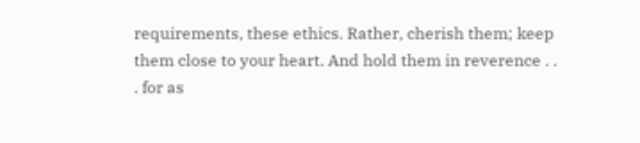requirements, these ethics. Rather, cherish them; keep them close to your heart. And hold them in reverence . . . for as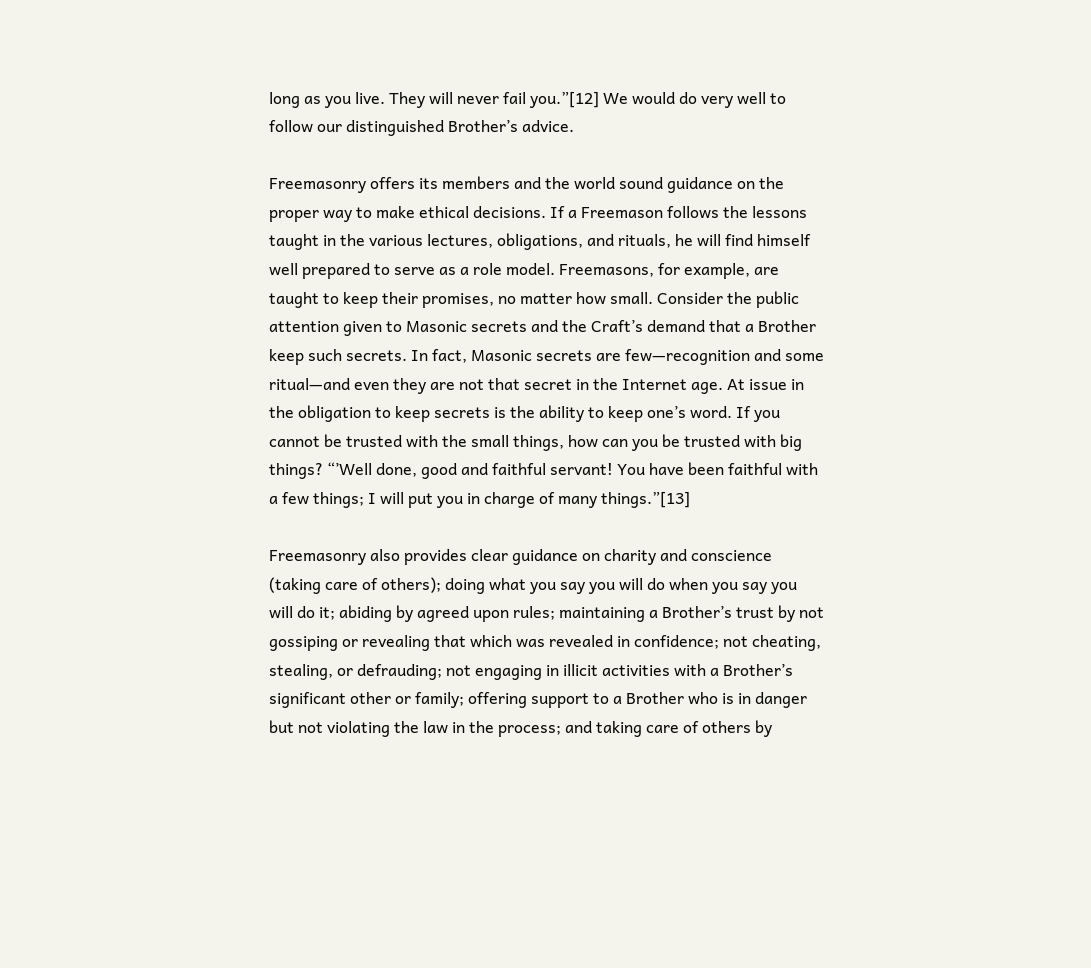long as you live. They will never fail you.”[12] We would do very well to follow our distinguished Brother’s advice.

Freemasonry offers its members and the world sound guidance on the proper way to make ethical decisions. If a Freemason follows the lessons taught in the various lectures, obligations, and rituals, he will find himself well prepared to serve as a role model. Freemasons, for example, are taught to keep their promises, no matter how small. Consider the public attention given to Masonic secrets and the Craft’s demand that a Brother keep such secrets. In fact, Masonic secrets are few—recognition and some ritual—and even they are not that secret in the Internet age. At issue in the obligation to keep secrets is the ability to keep one’s word. If you cannot be trusted with the small things, how can you be trusted with big things? “’Well done, good and faithful servant! You have been faithful with a few things; I will put you in charge of many things.”[13]

Freemasonry also provides clear guidance on charity and conscience (taking care of others); doing what you say you will do when you say you will do it; abiding by agreed upon rules; maintaining a Brother’s trust by not gossiping or revealing that which was revealed in confidence; not cheating, stealing, or defrauding; not engaging in illicit activities with a Brother’s significant other or family; offering support to a Brother who is in danger but not violating the law in the process; and taking care of others by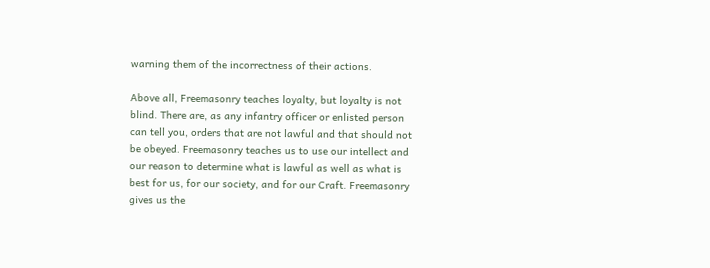warning them of the incorrectness of their actions.

Above all, Freemasonry teaches loyalty, but loyalty is not blind. There are, as any infantry officer or enlisted person can tell you, orders that are not lawful and that should not be obeyed. Freemasonry teaches us to use our intellect and our reason to determine what is lawful as well as what is best for us, for our society, and for our Craft. Freemasonry gives us the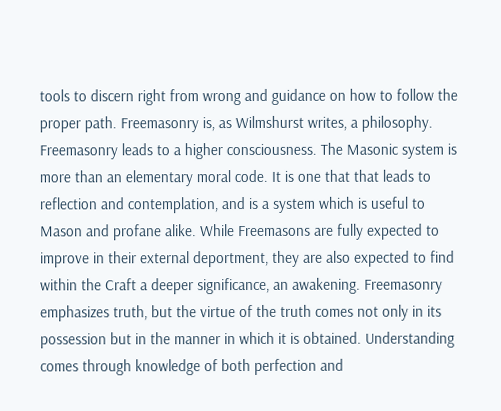tools to discern right from wrong and guidance on how to follow the proper path. Freemasonry is, as Wilmshurst writes, a philosophy. Freemasonry leads to a higher consciousness. The Masonic system is more than an elementary moral code. It is one that that leads to reflection and contemplation, and is a system which is useful to Mason and profane alike. While Freemasons are fully expected to improve in their external deportment, they are also expected to find within the Craft a deeper significance, an awakening. Freemasonry emphasizes truth, but the virtue of the truth comes not only in its possession but in the manner in which it is obtained. Understanding comes through knowledge of both perfection and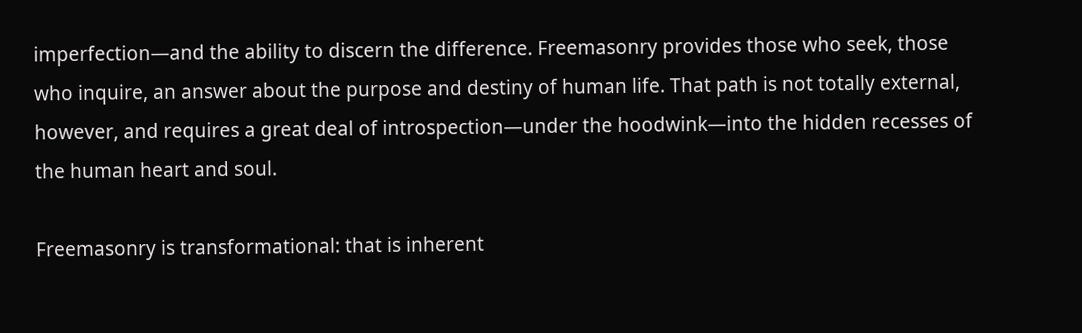imperfection—and the ability to discern the difference. Freemasonry provides those who seek, those who inquire, an answer about the purpose and destiny of human life. That path is not totally external, however, and requires a great deal of introspection—under the hoodwink—into the hidden recesses of the human heart and soul.

Freemasonry is transformational: that is inherent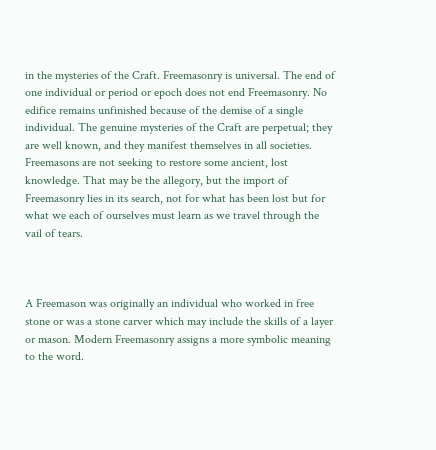in the mysteries of the Craft. Freemasonry is universal. The end of one individual or period or epoch does not end Freemasonry. No edifice remains unfinished because of the demise of a single individual. The genuine mysteries of the Craft are perpetual; they are well known, and they manifest themselves in all societies. Freemasons are not seeking to restore some ancient, lost knowledge. That may be the allegory, but the import of Freemasonry lies in its search, not for what has been lost but for what we each of ourselves must learn as we travel through the vail of tears.



A Freemason was originally an individual who worked in free stone or was a stone carver which may include the skills of a layer or mason. Modern Freemasonry assigns a more symbolic meaning to the word.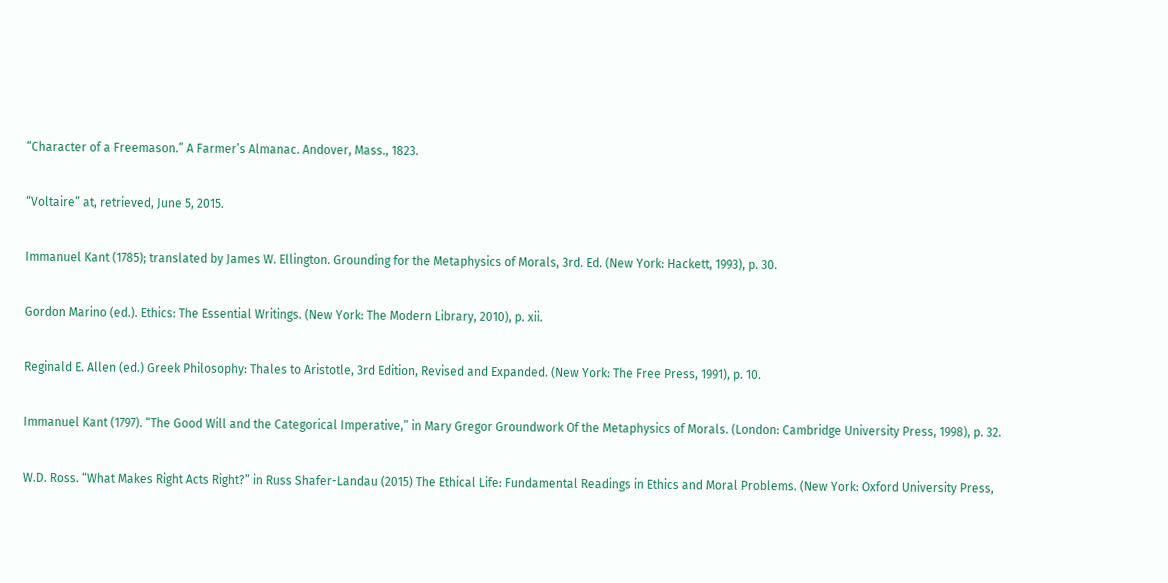“Character of a Freemason.” A Farmer’s Almanac. Andover, Mass., 1823.


“Voltaire” at, retrieved, June 5, 2015.


Immanuel Kant (1785); translated by James W. Ellington. Grounding for the Metaphysics of Morals, 3rd. Ed. (New York: Hackett, 1993), p. 30.


Gordon Marino (ed.). Ethics: The Essential Writings. (New York: The Modern Library, 2010), p. xii.


Reginald E. Allen (ed.) Greek Philosophy: Thales to Aristotle, 3rd Edition, Revised and Expanded. (New York: The Free Press, 1991), p. 10.


Immanuel Kant (1797). “The Good Will and the Categorical Imperative,” in Mary Gregor Groundwork Of the Metaphysics of Morals. (London: Cambridge University Press, 1998), p. 32.


W.D. Ross. “What Makes Right Acts Right?” in Russ Shafer-Landau (2015) The Ethical Life: Fundamental Readings in Ethics and Moral Problems. (New York: Oxford University Press,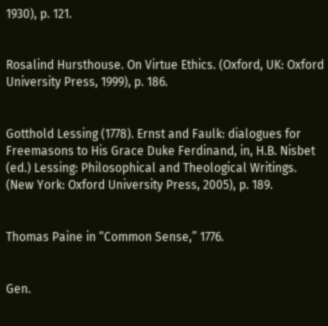1930), p. 121.


Rosalind Hursthouse. On Virtue Ethics. (Oxford, UK: Oxford University Press, 1999), p. 186.


Gotthold Lessing (1778). Ernst and Faulk: dialogues for Freemasons to His Grace Duke Ferdinand, in, H.B. Nisbet (ed.) Lessing: Philosophical and Theological Writings. (New York: Oxford University Press, 2005), p. 189.


Thomas Paine in “Common Sense,” 1776.


Gen.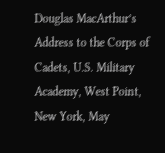Douglas MacArthur’s Address to the Corps of Cadets, U.S. Military Academy, West Point, New York, May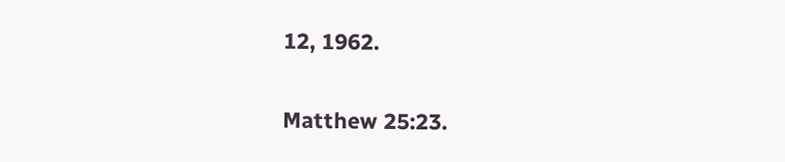12, 1962.


Matthew 25:23.